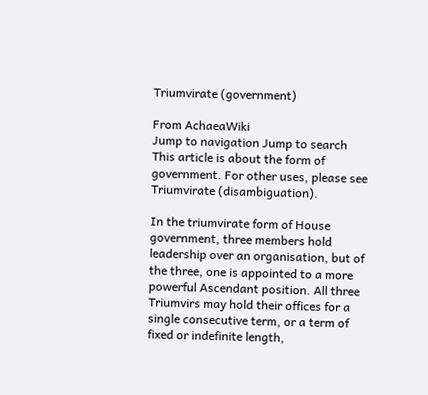Triumvirate (government)

From AchaeaWiki
Jump to navigation Jump to search
This article is about the form of government. For other uses, please see Triumvirate (disambiguation).

In the triumvirate form of House government, three members hold leadership over an organisation, but of the three, one is appointed to a more powerful Ascendant position. All three Triumvirs may hold their offices for a single consecutive term, or a term of fixed or indefinite length,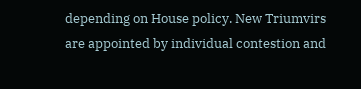depending on House policy. New Triumvirs are appointed by individual contestion and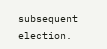subsequent election.